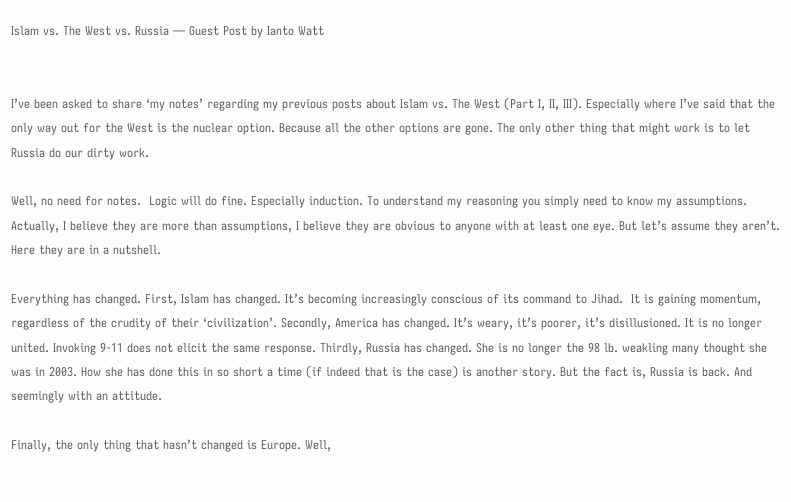Islam vs. The West vs. Russia — Guest Post by Ianto Watt


I’ve been asked to share ‘my notes’ regarding my previous posts about Islam vs. The West (Part I, II, III). Especially where I’ve said that the only way out for the West is the nuclear option. Because all the other options are gone. The only other thing that might work is to let Russia do our dirty work.

Well, no need for notes.  Logic will do fine. Especially induction. To understand my reasoning you simply need to know my assumptions. Actually, I believe they are more than assumptions, I believe they are obvious to anyone with at least one eye. But let’s assume they aren’t.  Here they are in a nutshell.

Everything has changed. First, Islam has changed. It’s becoming increasingly conscious of its command to Jihad.  It is gaining momentum, regardless of the crudity of their ‘civilization’. Secondly, America has changed. It’s weary, it’s poorer, it’s disillusioned. It is no longer united. Invoking 9-11 does not elicit the same response. Thirdly, Russia has changed. She is no longer the 98 lb. weakling many thought she was in 2003. How she has done this in so short a time (if indeed that is the case) is another story. But the fact is, Russia is back. And seemingly with an attitude.

Finally, the only thing that hasn’t changed is Europe. Well,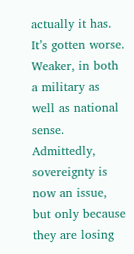actually it has. It’s gotten worse. Weaker, in both a military as well as national sense.  Admittedly, sovereignty is now an issue, but only because they are losing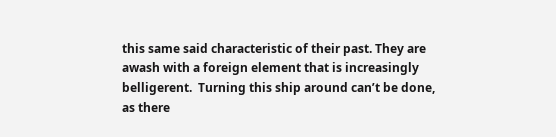this same said characteristic of their past. They are awash with a foreign element that is increasingly belligerent.  Turning this ship around can’t be done, as there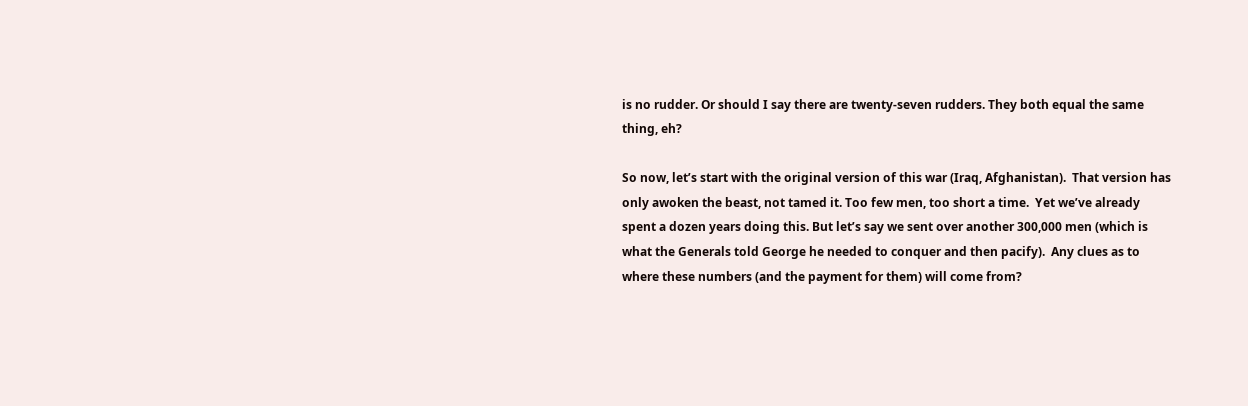is no rudder. Or should I say there are twenty-seven rudders. They both equal the same thing, eh?

So now, let’s start with the original version of this war (Iraq, Afghanistan).  That version has only awoken the beast, not tamed it. Too few men, too short a time.  Yet we’ve already spent a dozen years doing this. But let’s say we sent over another 300,000 men (which is what the Generals told George he needed to conquer and then pacify).  Any clues as to where these numbers (and the payment for them) will come from?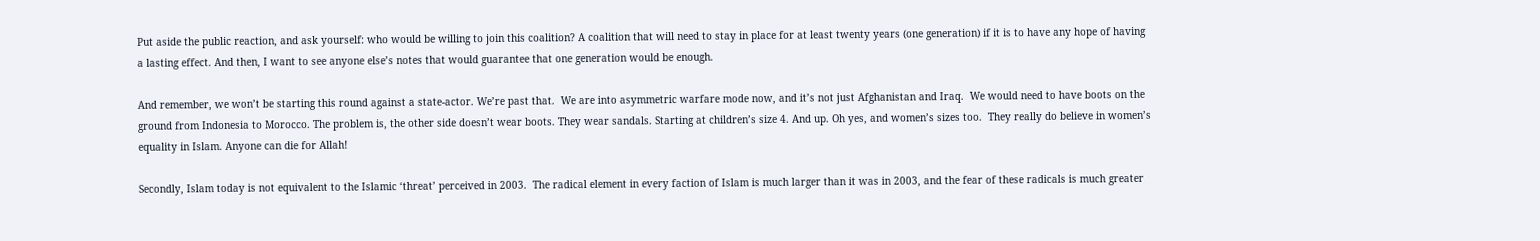Put aside the public reaction, and ask yourself: who would be willing to join this coalition? A coalition that will need to stay in place for at least twenty years (one generation) if it is to have any hope of having a lasting effect. And then, I want to see anyone else’s notes that would guarantee that one generation would be enough.

And remember, we won’t be starting this round against a state-actor. We’re past that.  We are into asymmetric warfare mode now, and it’s not just Afghanistan and Iraq.  We would need to have boots on the ground from Indonesia to Morocco. The problem is, the other side doesn’t wear boots. They wear sandals. Starting at children’s size 4. And up. Oh yes, and women’s sizes too.  They really do believe in women’s equality in Islam. Anyone can die for Allah!

Secondly, Islam today is not equivalent to the Islamic ‘threat’ perceived in 2003.  The radical element in every faction of Islam is much larger than it was in 2003, and the fear of these radicals is much greater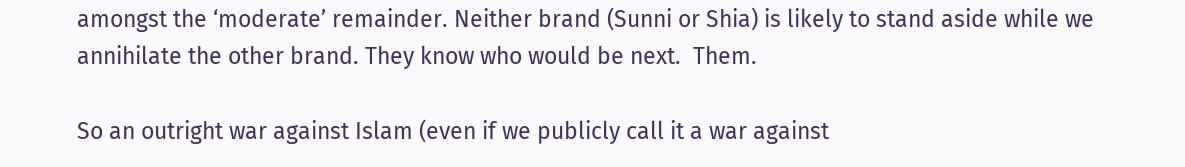amongst the ‘moderate’ remainder. Neither brand (Sunni or Shia) is likely to stand aside while we annihilate the other brand. They know who would be next.  Them.

So an outright war against Islam (even if we publicly call it a war against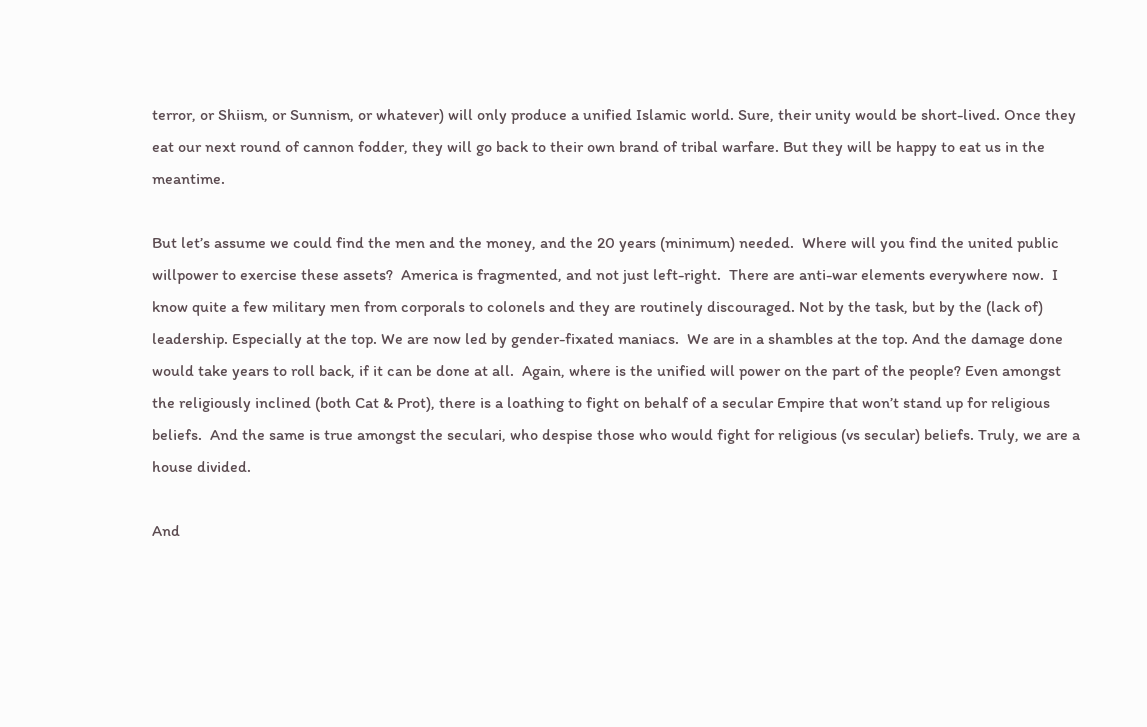terror, or Shiism, or Sunnism, or whatever) will only produce a unified Islamic world. Sure, their unity would be short-lived. Once they eat our next round of cannon fodder, they will go back to their own brand of tribal warfare. But they will be happy to eat us in the meantime.

But let’s assume we could find the men and the money, and the 20 years (minimum) needed.  Where will you find the united public willpower to exercise these assets?  America is fragmented, and not just left-right.  There are anti-war elements everywhere now.  I know quite a few military men from corporals to colonels and they are routinely discouraged. Not by the task, but by the (lack of) leadership. Especially at the top. We are now led by gender-fixated maniacs.  We are in a shambles at the top. And the damage done would take years to roll back, if it can be done at all.  Again, where is the unified will power on the part of the people? Even amongst the religiously inclined (both Cat & Prot), there is a loathing to fight on behalf of a secular Empire that won’t stand up for religious beliefs.  And the same is true amongst the seculari, who despise those who would fight for religious (vs secular) beliefs. Truly, we are a house divided.

And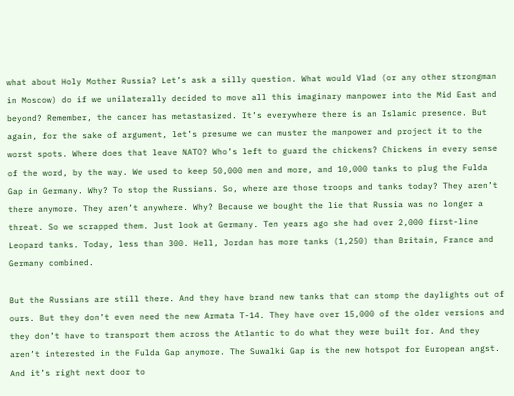what about Holy Mother Russia? Let’s ask a silly question. What would Vlad (or any other strongman in Moscow) do if we unilaterally decided to move all this imaginary manpower into the Mid East and beyond? Remember, the cancer has metastasized. It’s everywhere there is an Islamic presence. But again, for the sake of argument, let’s presume we can muster the manpower and project it to the worst spots. Where does that leave NATO? Who’s left to guard the chickens? Chickens in every sense of the word, by the way. We used to keep 50,000 men and more, and 10,000 tanks to plug the Fulda Gap in Germany. Why? To stop the Russians. So, where are those troops and tanks today? They aren’t there anymore. They aren’t anywhere. Why? Because we bought the lie that Russia was no longer a threat. So we scrapped them. Just look at Germany. Ten years ago she had over 2,000 first-line Leopard tanks. Today, less than 300. Hell, Jordan has more tanks (1,250) than Britain, France and Germany combined.

But the Russians are still there. And they have brand new tanks that can stomp the daylights out of ours. But they don’t even need the new Armata T-14. They have over 15,000 of the older versions and they don’t have to transport them across the Atlantic to do what they were built for. And they aren’t interested in the Fulda Gap anymore. The Suwalki Gap is the new hotspot for European angst. And it’s right next door to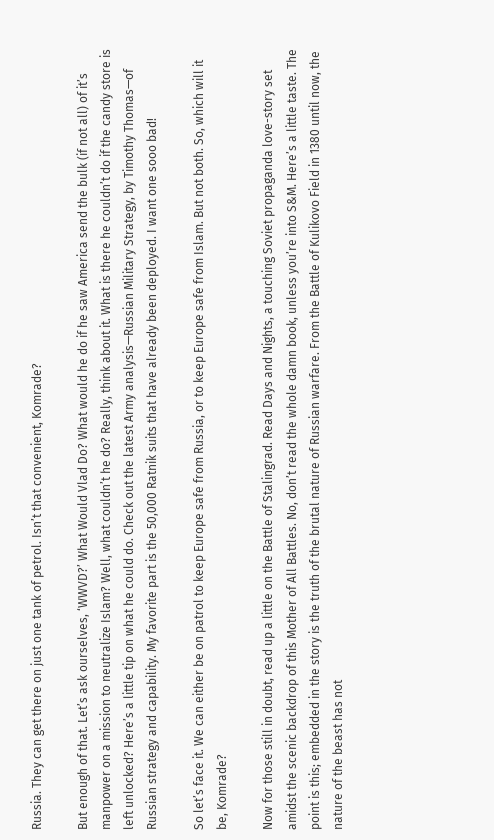Russia. They can get there on just one tank of petrol. Isn’t that convenient, Komrade?

But enough of that. Let’s ask ourselves, ‘WWVD?’ What Would Vlad Do? What would he do if he saw America send the bulk (if not all) of it’s manpower on a mission to neutralize Islam? Well, what couldn’t he do? Really, think about it. What is there he couldn’t do if the candy store is left unlocked? Here’s a little tip on what he could do. Check out the latest Army analysis—Russian Military Strategy, by Timothy Thomas—of Russian strategy and capability. My favorite part is the 50,000 Ratnik suits that have already been deployed. I want one sooo bad!

So let’s face it. We can either be on patrol to keep Europe safe from Russia, or to keep Europe safe from Islam. But not both. So, which will it be, Komrade?

Now for those still in doubt, read up a little on the Battle of Stalingrad. Read Days and Nights, a touching Soviet propaganda love-story set amidst the scenic backdrop of this Mother of All Battles. No, don’t read the whole damn book, unless you’re into S&M. Here’s a little taste. The point is this; embedded in the story is the truth of the brutal nature of Russian warfare. From the Battle of Kulikovo Field in 1380 until now, the nature of the beast has not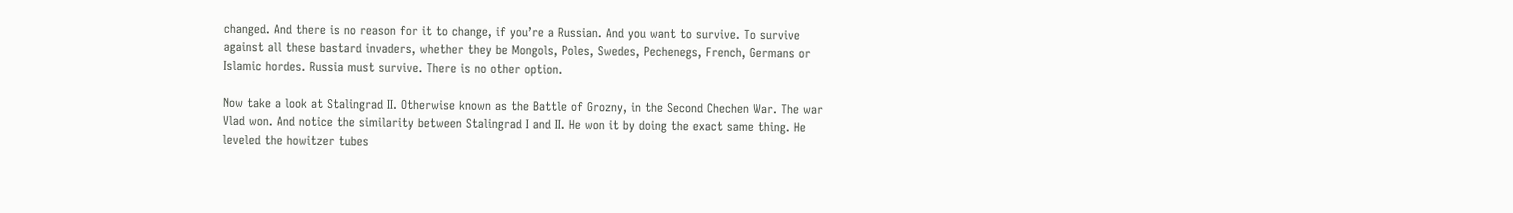changed. And there is no reason for it to change, if you’re a Russian. And you want to survive. To survive against all these bastard invaders, whether they be Mongols, Poles, Swedes, Pechenegs, French, Germans or Islamic hordes. Russia must survive. There is no other option.

Now take a look at Stalingrad II. Otherwise known as the Battle of Grozny, in the Second Chechen War. The war Vlad won. And notice the similarity between Stalingrad I and II. He won it by doing the exact same thing. He leveled the howitzer tubes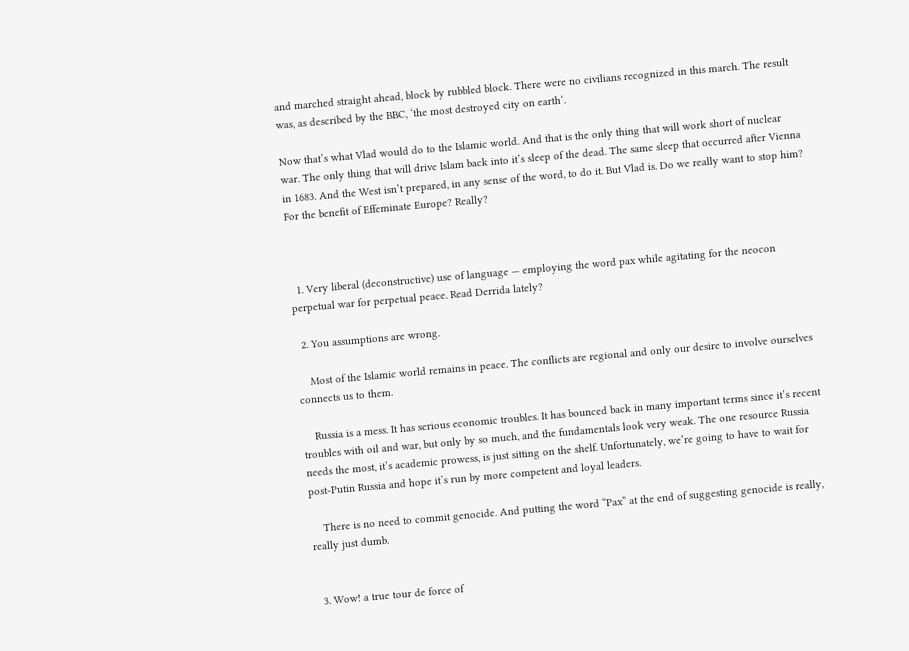and marched straight ahead, block by rubbled block. There were no civilians recognized in this march. The result was, as described by the BBC, ‘the most destroyed city on earth‘.

Now that’s what Vlad would do to the Islamic world. And that is the only thing that will work short of nuclear war. The only thing that will drive Islam back into it’s sleep of the dead. The same sleep that occurred after Vienna in 1683. And the West isn’t prepared, in any sense of the word, to do it. But Vlad is. Do we really want to stop him? For the benefit of Effeminate Europe? Really?



  1. Very liberal (deconstructive) use of language — employing the word pax while agitating for the neocon perpetual war for perpetual peace. Read Derrida lately?

  2. You assumptions are wrong.

    Most of the Islamic world remains in peace. The conflicts are regional and only our desire to involve ourselves connects us to them.

    Russia is a mess. It has serious economic troubles. It has bounced back in many important terms since it’s recent troubles with oil and war, but only by so much, and the fundamentals look very weak. The one resource Russia needs the most, it’s academic prowess, is just sitting on the shelf. Unfortunately, we’re going to have to wait for post-Putin Russia and hope it’s run by more competent and loyal leaders.

    There is no need to commit genocide. And putting the word “Pax” at the end of suggesting genocide is really, really just dumb.


  3. Wow! a true tour de force of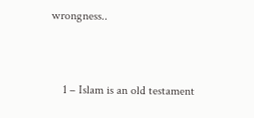wrongness..


    1 – Islam is an old testament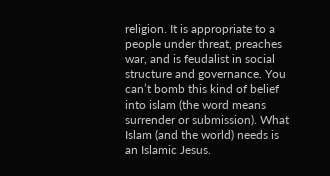religion. It is appropriate to a people under threat, preaches war, and is feudalist in social structure and governance. You can’t bomb this kind of belief into islam (the word means surrender or submission). What Islam (and the world) needs is an Islamic Jesus.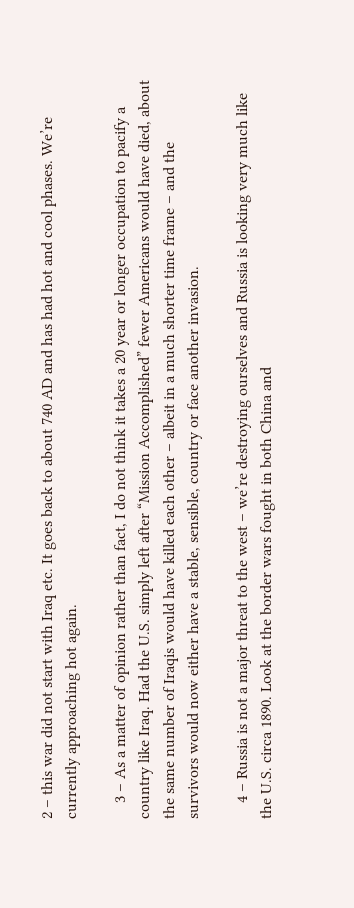2 – this war did not start with Iraq etc. It goes back to about 740 AD and has had hot and cool phases. We’re currently approaching hot again.

    3 – As a matter of opinion rather than fact, I do not think it takes a 20 year or longer occupation to pacify a country like Iraq. Had the U.S. simply left after “Mission Accomplished” fewer Americans would have died, about the same number of Iraqis would have killed each other – albeit in a much shorter time frame – and the survivors would now either have a stable, sensible, country or face another invasion.

    4 – Russia is not a major threat to the west – we’re destroying ourselves and Russia is looking very much like the U.S. circa 1890. Look at the border wars fought in both China and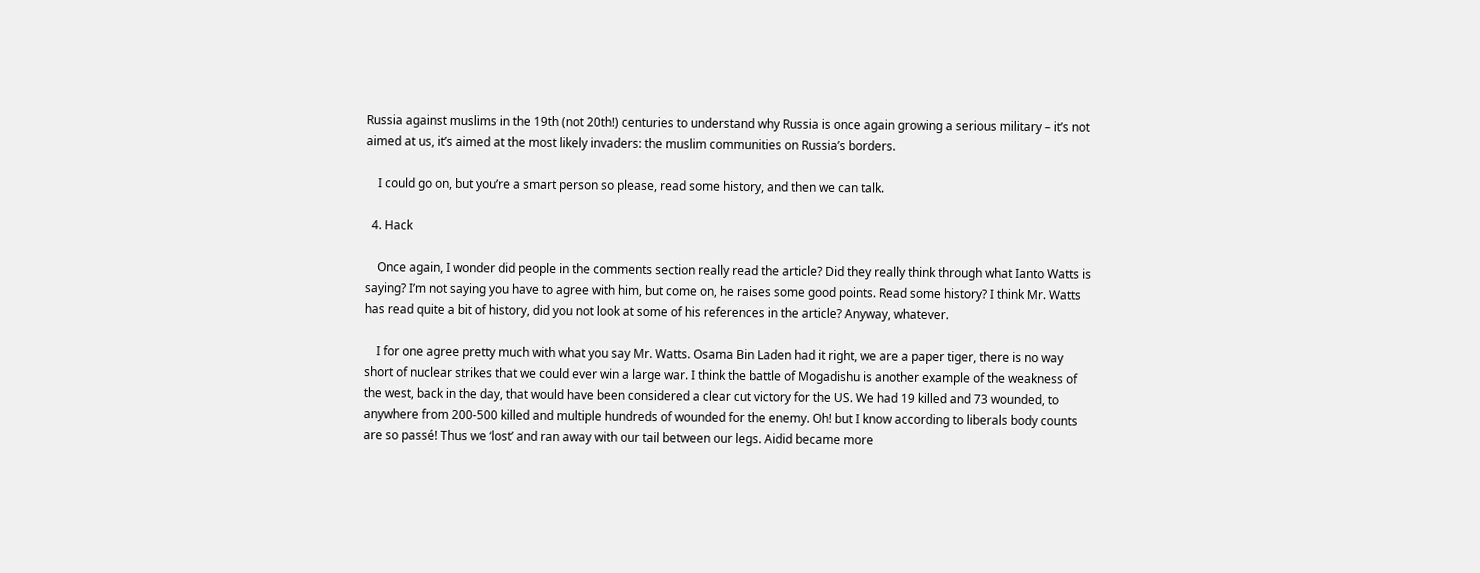Russia against muslims in the 19th (not 20th!) centuries to understand why Russia is once again growing a serious military – it’s not aimed at us, it’s aimed at the most likely invaders: the muslim communities on Russia’s borders.

    I could go on, but you’re a smart person so please, read some history, and then we can talk.

  4. Hack

    Once again, I wonder did people in the comments section really read the article? Did they really think through what Ianto Watts is saying? I’m not saying you have to agree with him, but come on, he raises some good points. Read some history? I think Mr. Watts has read quite a bit of history, did you not look at some of his references in the article? Anyway, whatever.

    I for one agree pretty much with what you say Mr. Watts. Osama Bin Laden had it right, we are a paper tiger, there is no way short of nuclear strikes that we could ever win a large war. I think the battle of Mogadishu is another example of the weakness of the west, back in the day, that would have been considered a clear cut victory for the US. We had 19 killed and 73 wounded, to anywhere from 200-500 killed and multiple hundreds of wounded for the enemy. Oh! but I know according to liberals body counts are so passé! Thus we ‘lost’ and ran away with our tail between our legs. Aidid became more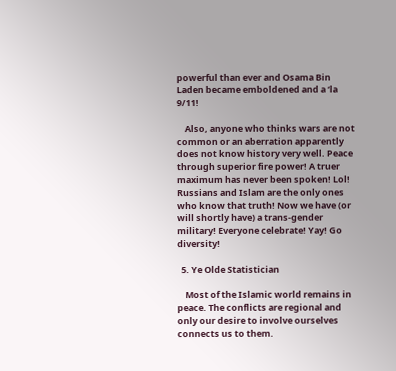powerful than ever and Osama Bin Laden became emboldened and a ‘la 9/11!

    Also, anyone who thinks wars are not common or an aberration apparently does not know history very well. Peace through superior fire power! A truer maximum has never been spoken! Lol! Russians and Islam are the only ones who know that truth! Now we have (or will shortly have) a trans-gender military! Everyone celebrate! Yay! Go diversity!

  5. Ye Olde Statistician

    Most of the Islamic world remains in peace. The conflicts are regional and only our desire to involve ourselves connects us to them.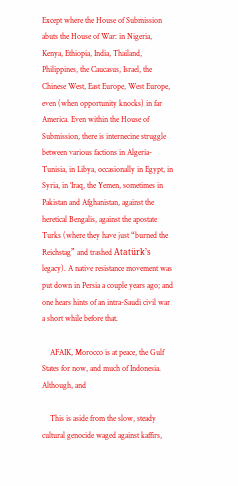Except where the House of Submission abuts the House of War: in Nigeria, Kenya, Ethiopia, India, Thailand, Philippines, the Caucasus, Israel, the Chinese West, East Europe, West Europe, even (when opportunity knocks) in far America. Even within the House of Submission, there is internecine struggle between various factions in Algeria-Tunisia, in Libya, occasionally in Egypt, in Syria, in ‘Iraq, the Yemen, sometimes in Pakistan and Afghanistan, against the heretical Bengalis, against the apostate Turks (where they have just “burned the Reichstag” and trashed Atatürk’s legacy). A native resistance movement was put down in Persia a couple years ago; and one hears hints of an intra-Saudi civil war a short while before that.

    AFAIK, Morocco is at peace, the Gulf States for now, and much of Indonesia. Although, and

    This is aside from the slow, steady cultural genocide waged against kaffirs,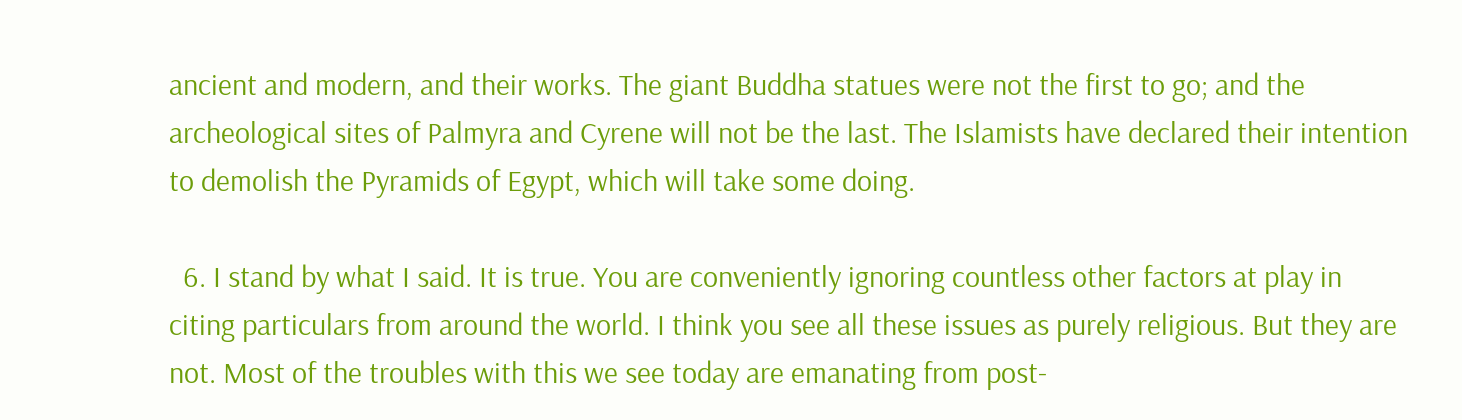ancient and modern, and their works. The giant Buddha statues were not the first to go; and the archeological sites of Palmyra and Cyrene will not be the last. The Islamists have declared their intention to demolish the Pyramids of Egypt, which will take some doing.

  6. I stand by what I said. It is true. You are conveniently ignoring countless other factors at play in citing particulars from around the world. I think you see all these issues as purely religious. But they are not. Most of the troubles with this we see today are emanating from post-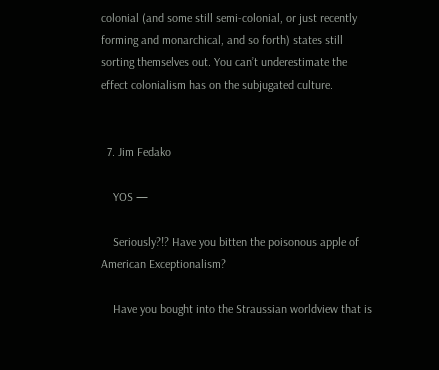colonial (and some still semi-colonial, or just recently forming and monarchical, and so forth) states still sorting themselves out. You can’t underestimate the effect colonialism has on the subjugated culture.


  7. Jim Fedako

    YOS —

    Seriously?!? Have you bitten the poisonous apple of American Exceptionalism?

    Have you bought into the Straussian worldview that is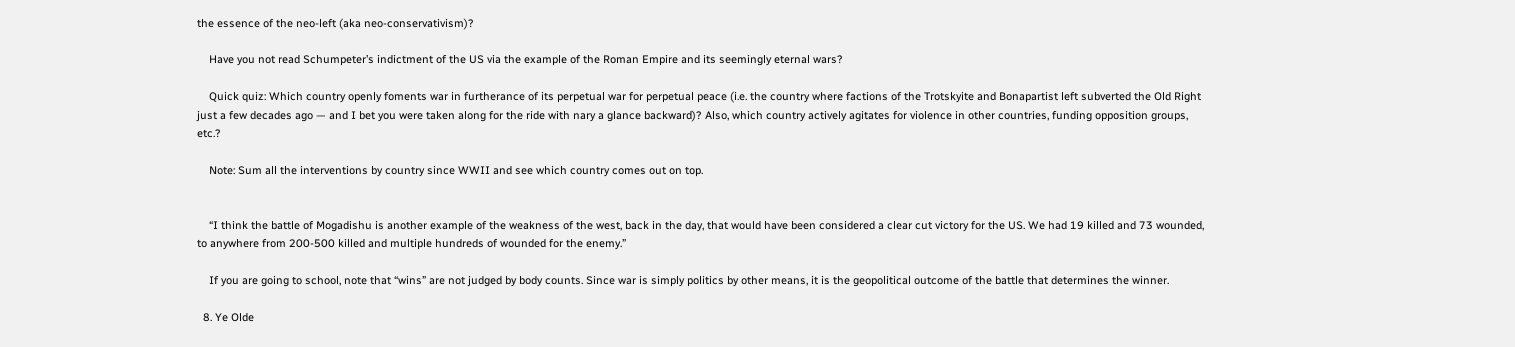the essence of the neo-left (aka neo-conservativism)?

    Have you not read Schumpeter’s indictment of the US via the example of the Roman Empire and its seemingly eternal wars?

    Quick quiz: Which country openly foments war in furtherance of its perpetual war for perpetual peace (i.e. the country where factions of the Trotskyite and Bonapartist left subverted the Old Right just a few decades ago — and I bet you were taken along for the ride with nary a glance backward)? Also, which country actively agitates for violence in other countries, funding opposition groups, etc.?

    Note: Sum all the interventions by country since WWII and see which country comes out on top.


    “I think the battle of Mogadishu is another example of the weakness of the west, back in the day, that would have been considered a clear cut victory for the US. We had 19 killed and 73 wounded, to anywhere from 200-500 killed and multiple hundreds of wounded for the enemy.”

    If you are going to school, note that “wins” are not judged by body counts. Since war is simply politics by other means, it is the geopolitical outcome of the battle that determines the winner.

  8. Ye Olde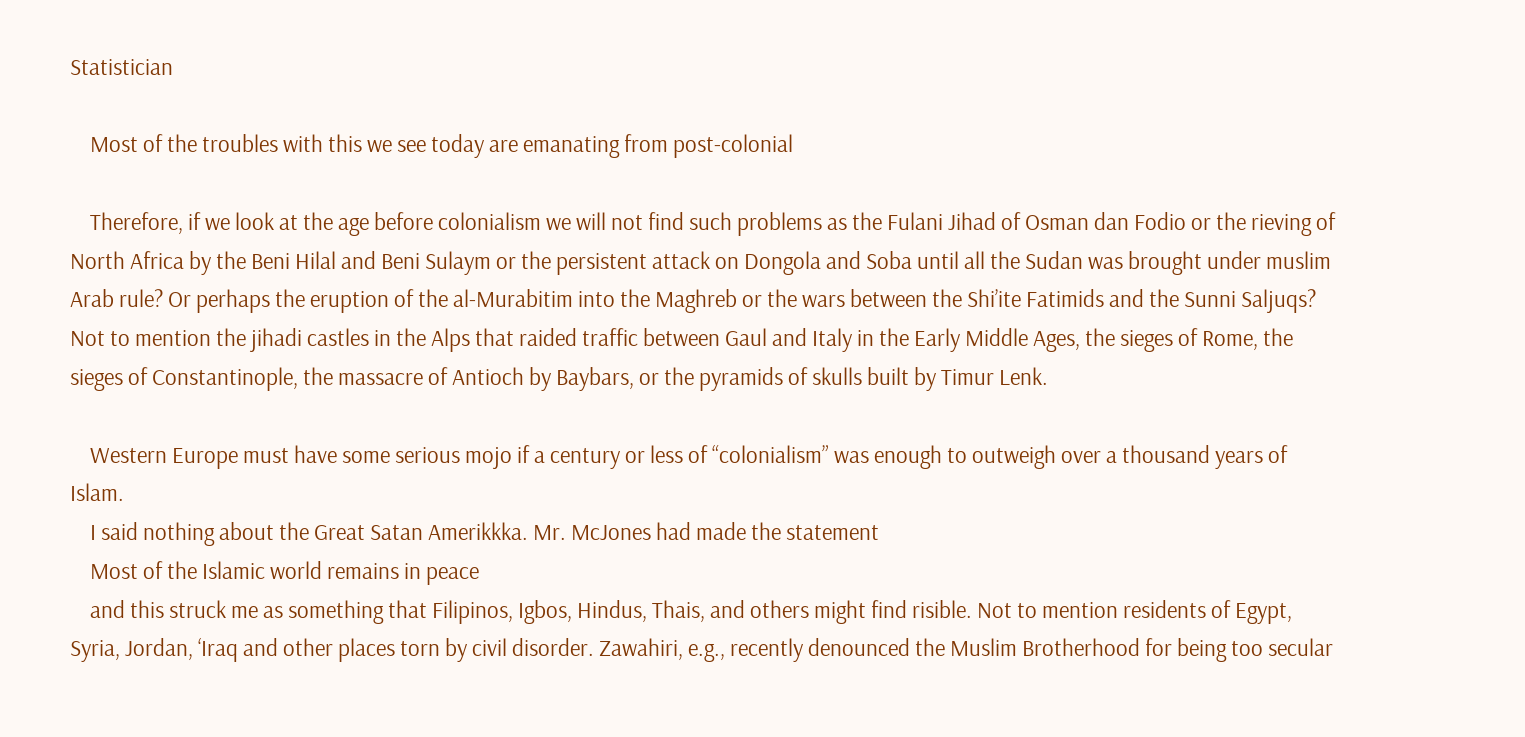Statistician

    Most of the troubles with this we see today are emanating from post-colonial

    Therefore, if we look at the age before colonialism we will not find such problems as the Fulani Jihad of Osman dan Fodio or the rieving of North Africa by the Beni Hilal and Beni Sulaym or the persistent attack on Dongola and Soba until all the Sudan was brought under muslim Arab rule? Or perhaps the eruption of the al-Murabitim into the Maghreb or the wars between the Shi’ite Fatimids and the Sunni Saljuqs? Not to mention the jihadi castles in the Alps that raided traffic between Gaul and Italy in the Early Middle Ages, the sieges of Rome, the sieges of Constantinople, the massacre of Antioch by Baybars, or the pyramids of skulls built by Timur Lenk.

    Western Europe must have some serious mojo if a century or less of “colonialism” was enough to outweigh over a thousand years of Islam.
    I said nothing about the Great Satan Amerikkka. Mr. McJones had made the statement
    Most of the Islamic world remains in peace
    and this struck me as something that Filipinos, Igbos, Hindus, Thais, and others might find risible. Not to mention residents of Egypt, Syria, Jordan, ‘Iraq and other places torn by civil disorder. Zawahiri, e.g., recently denounced the Muslim Brotherhood for being too secular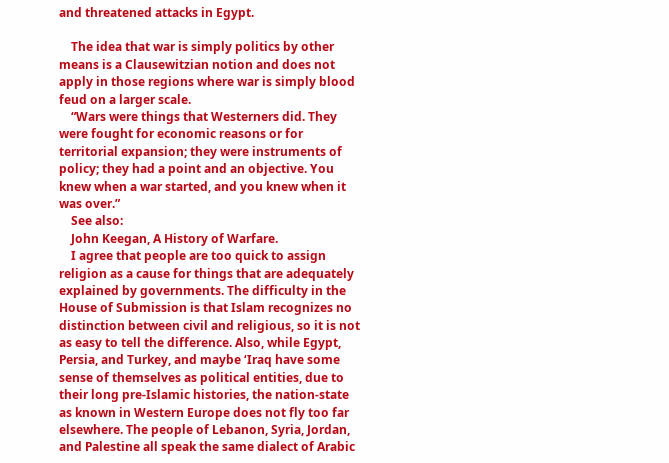and threatened attacks in Egypt.

    The idea that war is simply politics by other means is a Clausewitzian notion and does not apply in those regions where war is simply blood feud on a larger scale.
    “Wars were things that Westerners did. They were fought for economic reasons or for territorial expansion; they were instruments of policy; they had a point and an objective. You knew when a war started, and you knew when it was over.”
    See also:
    John Keegan, A History of Warfare.
    I agree that people are too quick to assign religion as a cause for things that are adequately explained by governments. The difficulty in the House of Submission is that Islam recognizes no distinction between civil and religious, so it is not as easy to tell the difference. Also, while Egypt, Persia, and Turkey, and maybe ‘Iraq have some sense of themselves as political entities, due to their long pre-Islamic histories, the nation-state as known in Western Europe does not fly too far elsewhere. The people of Lebanon, Syria, Jordan, and Palestine all speak the same dialect of Arabic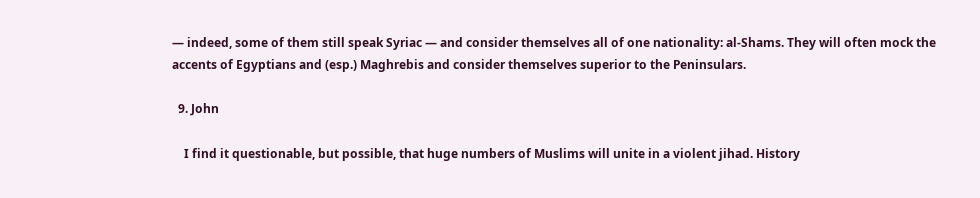— indeed, some of them still speak Syriac — and consider themselves all of one nationality: al-Shams. They will often mock the accents of Egyptians and (esp.) Maghrebis and consider themselves superior to the Peninsulars.

  9. John

    I find it questionable, but possible, that huge numbers of Muslims will unite in a violent jihad. History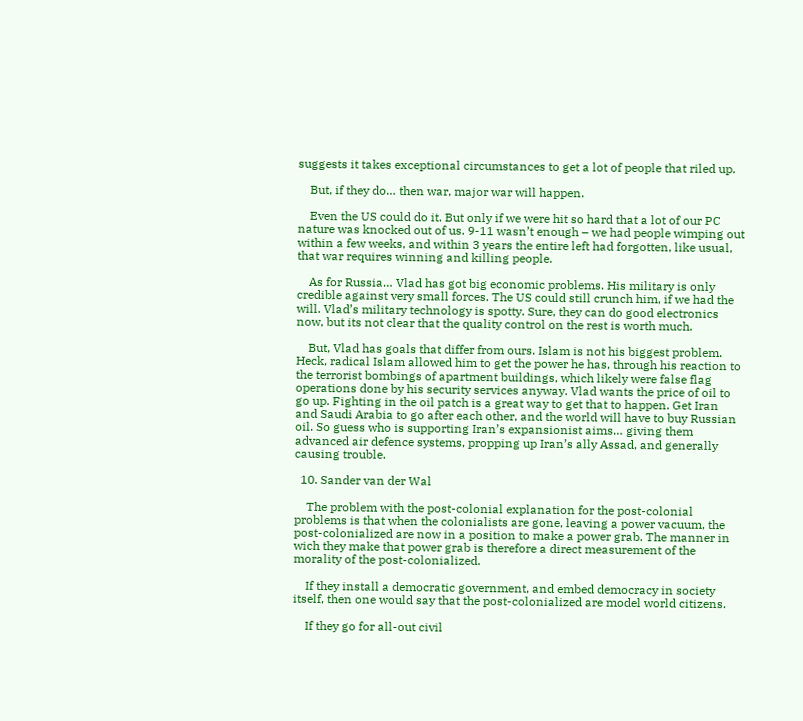suggests it takes exceptional circumstances to get a lot of people that riled up.

    But, if they do… then war, major war will happen.

    Even the US could do it. But only if we were hit so hard that a lot of our PC nature was knocked out of us. 9-11 wasn’t enough – we had people wimping out within a few weeks, and within 3 years the entire left had forgotten, like usual, that war requires winning and killing people.

    As for Russia… Vlad has got big economic problems. His military is only credible against very small forces. The US could still crunch him, if we had the will. Vlad’s military technology is spotty. Sure, they can do good electronics now, but its not clear that the quality control on the rest is worth much.

    But, Vlad has goals that differ from ours. Islam is not his biggest problem. Heck, radical Islam allowed him to get the power he has, through his reaction to the terrorist bombings of apartment buildings, which likely were false flag operations done by his security services anyway. Vlad wants the price of oil to go up. Fighting in the oil patch is a great way to get that to happen. Get Iran and Saudi Arabia to go after each other, and the world will have to buy Russian oil. So guess who is supporting Iran’s expansionist aims… giving them advanced air defence systems, propping up Iran’s ally Assad, and generally causing trouble.

  10. Sander van der Wal

    The problem with the post-colonial explanation for the post-colonial problems is that when the colonialists are gone, leaving a power vacuum, the post-colonialized are now in a position to make a power grab. The manner in wich they make that power grab is therefore a direct measurement of the morality of the post-colonialized.

    If they install a democratic government, and embed democracy in society itself, then one would say that the post-colonialized are model world citizens.

    If they go for all-out civil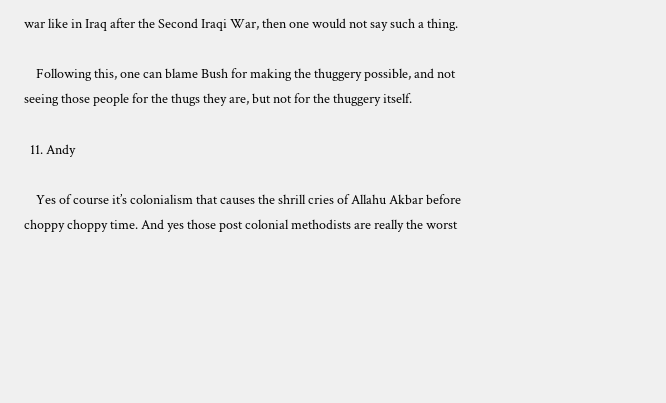war like in Iraq after the Second Iraqi War, then one would not say such a thing.

    Following this, one can blame Bush for making the thuggery possible, and not seeing those people for the thugs they are, but not for the thuggery itself.

  11. Andy

    Yes of course it’s colonialism that causes the shrill cries of Allahu Akbar before choppy choppy time. And yes those post colonial methodists are really the worst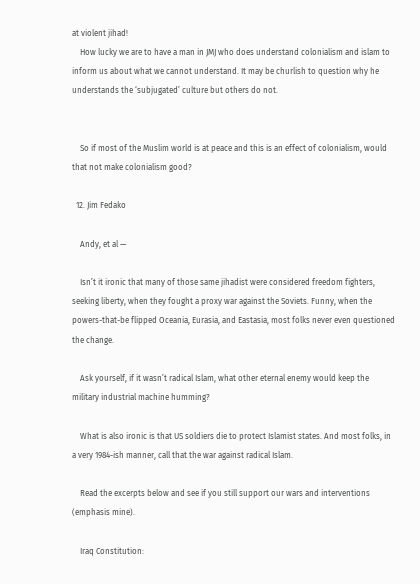at violent jihad!
    How lucky we are to have a man in JMJ who does understand colonialism and islam to inform us about what we cannot understand. It may be churlish to question why he understands the ‘subjugated’ culture but others do not.


    So if most of the Muslim world is at peace and this is an effect of colonialism, would that not make colonialism good?

  12. Jim Fedako

    Andy, et al —

    Isn’t it ironic that many of those same jihadist were considered freedom fighters, seeking liberty, when they fought a proxy war against the Soviets. Funny, when the powers-that-be flipped Oceania, Eurasia, and Eastasia, most folks never even questioned the change.

    Ask yourself, if it wasn’t radical Islam, what other eternal enemy would keep the military industrial machine humming?

    What is also ironic is that US soldiers die to protect Islamist states. And most folks, in a very 1984-ish manner, call that the war against radical Islam.

    Read the excerpts below and see if you still support our wars and interventions (emphasis mine).

    Iraq Constitution: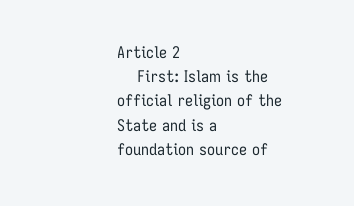Article 2
    First: Islam is the official religion of the State and is a foundation source of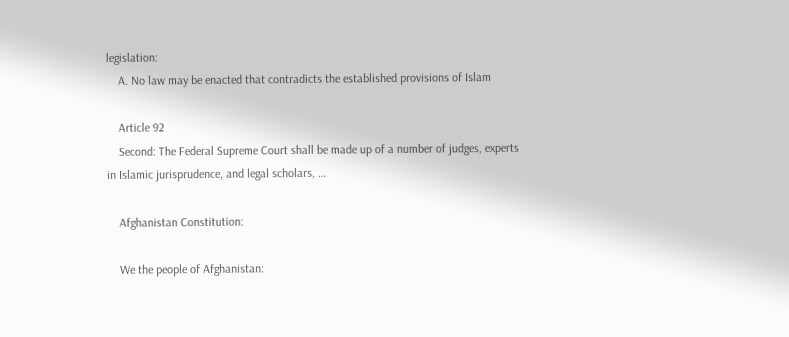legislation:
    A. No law may be enacted that contradicts the established provisions of Islam

    Article 92
    Second: The Federal Supreme Court shall be made up of a number of judges, experts in Islamic jurisprudence, and legal scholars, …

    Afghanistan Constitution:

    We the people of Afghanistan: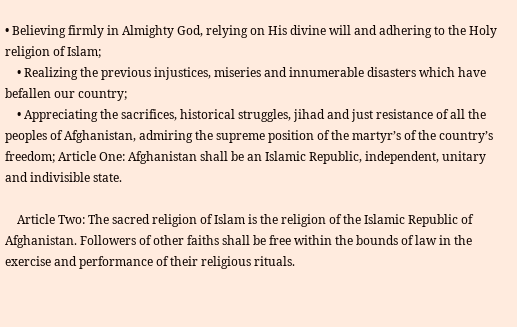• Believing firmly in Almighty God, relying on His divine will and adhering to the Holy religion of Islam;
    • Realizing the previous injustices, miseries and innumerable disasters which have befallen our country;
    • Appreciating the sacrifices, historical struggles, jihad and just resistance of all the peoples of Afghanistan, admiring the supreme position of the martyr’s of the country’s freedom; Article One: Afghanistan shall be an Islamic Republic, independent, unitary and indivisible state.

    Article Two: The sacred religion of Islam is the religion of the Islamic Republic of Afghanistan. Followers of other faiths shall be free within the bounds of law in the exercise and performance of their religious rituals.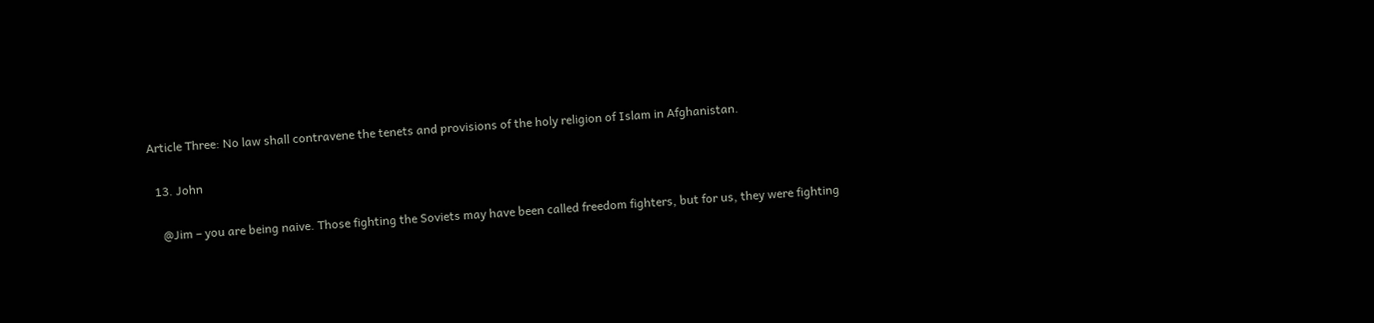Article Three: No law shall contravene the tenets and provisions of the holy religion of Islam in Afghanistan.

  13. John

    @Jim – you are being naive. Those fighting the Soviets may have been called freedom fighters, but for us, they were fighting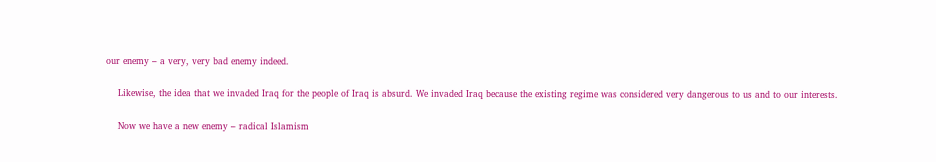our enemy – a very, very bad enemy indeed.

    Likewise, the idea that we invaded Iraq for the people of Iraq is absurd. We invaded Iraq because the existing regime was considered very dangerous to us and to our interests.

    Now we have a new enemy – radical Islamism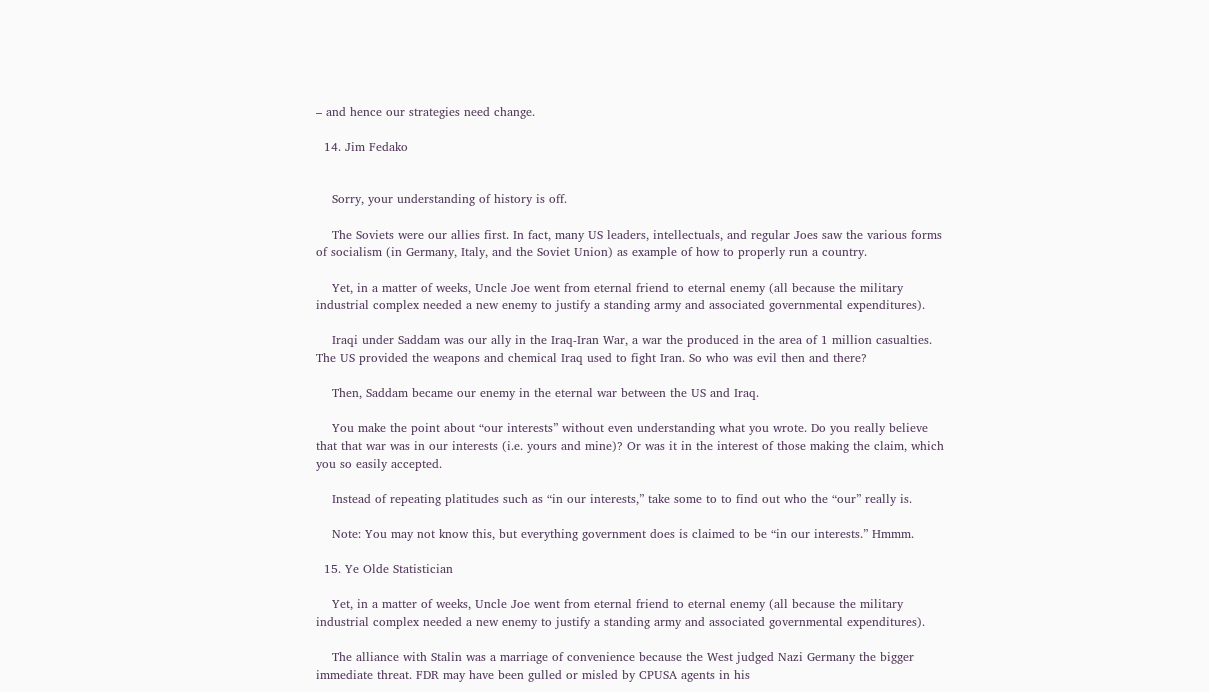– and hence our strategies need change.

  14. Jim Fedako


    Sorry, your understanding of history is off.

    The Soviets were our allies first. In fact, many US leaders, intellectuals, and regular Joes saw the various forms of socialism (in Germany, Italy, and the Soviet Union) as example of how to properly run a country.

    Yet, in a matter of weeks, Uncle Joe went from eternal friend to eternal enemy (all because the military industrial complex needed a new enemy to justify a standing army and associated governmental expenditures).

    Iraqi under Saddam was our ally in the Iraq-Iran War, a war the produced in the area of 1 million casualties. The US provided the weapons and chemical Iraq used to fight Iran. So who was evil then and there?

    Then, Saddam became our enemy in the eternal war between the US and Iraq.

    You make the point about “our interests” without even understanding what you wrote. Do you really believe that that war was in our interests (i.e. yours and mine)? Or was it in the interest of those making the claim, which you so easily accepted.

    Instead of repeating platitudes such as “in our interests,” take some to to find out who the “our” really is.

    Note: You may not know this, but everything government does is claimed to be “in our interests.” Hmmm.

  15. Ye Olde Statistician

    Yet, in a matter of weeks, Uncle Joe went from eternal friend to eternal enemy (all because the military industrial complex needed a new enemy to justify a standing army and associated governmental expenditures).

    The alliance with Stalin was a marriage of convenience because the West judged Nazi Germany the bigger immediate threat. FDR may have been gulled or misled by CPUSA agents in his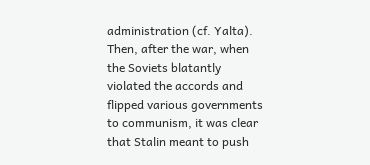administration (cf. Yalta). Then, after the war, when the Soviets blatantly violated the accords and flipped various governments to communism, it was clear that Stalin meant to push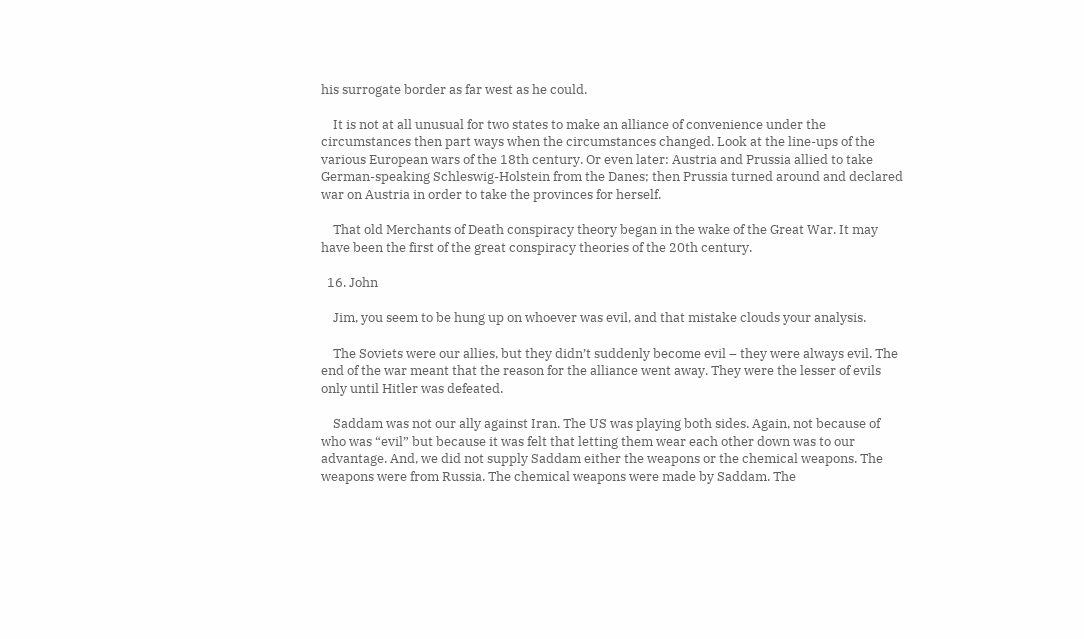his surrogate border as far west as he could.

    It is not at all unusual for two states to make an alliance of convenience under the circumstances then part ways when the circumstances changed. Look at the line-ups of the various European wars of the 18th century. Or even later: Austria and Prussia allied to take German-speaking Schleswig-Holstein from the Danes; then Prussia turned around and declared war on Austria in order to take the provinces for herself.

    That old Merchants of Death conspiracy theory began in the wake of the Great War. It may have been the first of the great conspiracy theories of the 20th century.

  16. John

    Jim, you seem to be hung up on whoever was evil, and that mistake clouds your analysis.

    The Soviets were our allies, but they didn’t suddenly become evil – they were always evil. The end of the war meant that the reason for the alliance went away. They were the lesser of evils only until Hitler was defeated.

    Saddam was not our ally against Iran. The US was playing both sides. Again, not because of who was “evil” but because it was felt that letting them wear each other down was to our advantage. And, we did not supply Saddam either the weapons or the chemical weapons. The weapons were from Russia. The chemical weapons were made by Saddam. The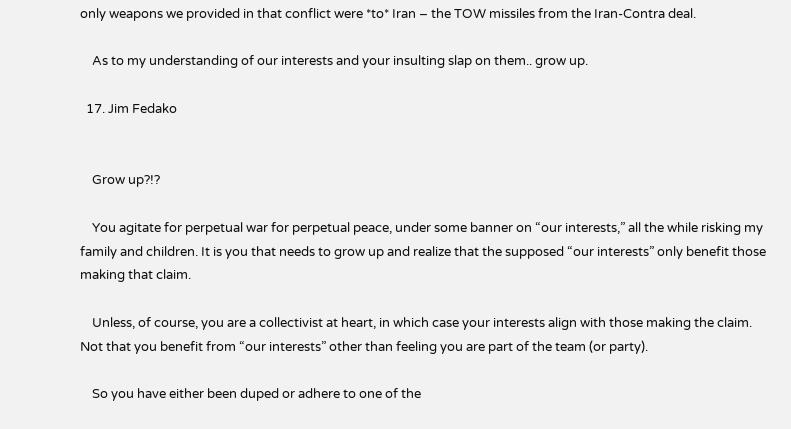only weapons we provided in that conflict were *to* Iran – the TOW missiles from the Iran-Contra deal.

    As to my understanding of our interests and your insulting slap on them.. grow up.

  17. Jim Fedako


    Grow up?!?

    You agitate for perpetual war for perpetual peace, under some banner on “our interests,” all the while risking my family and children. It is you that needs to grow up and realize that the supposed “our interests” only benefit those making that claim.

    Unless, of course, you are a collectivist at heart, in which case your interests align with those making the claim. Not that you benefit from “our interests” other than feeling you are part of the team (or party).

    So you have either been duped or adhere to one of the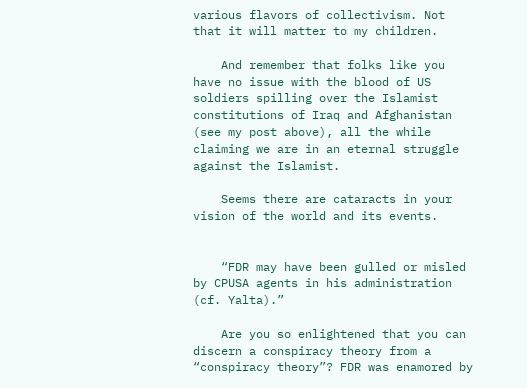various flavors of collectivism. Not that it will matter to my children.

    And remember that folks like you have no issue with the blood of US soldiers spilling over the Islamist constitutions of Iraq and Afghanistan (see my post above), all the while claiming we are in an eternal struggle against the Islamist.

    Seems there are cataracts in your vision of the world and its events.


    “FDR may have been gulled or misled by CPUSA agents in his administration (cf. Yalta).”

    Are you so enlightened that you can discern a conspiracy theory from a “conspiracy theory”? FDR was enamored by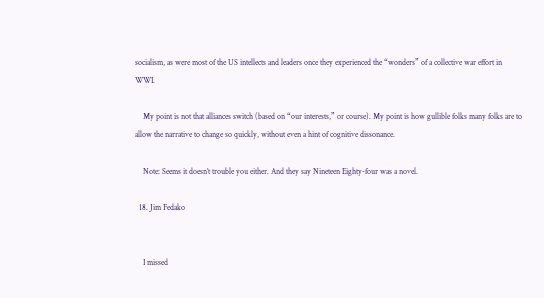socialism, as were most of the US intellects and leaders once they experienced the “wonders” of a collective war effort in WWI.

    My point is not that alliances switch (based on “our interests,” or course). My point is how gullible folks many folks are to allow the narrative to change so quickly, without even a hint of cognitive dissonance.

    Note: Seems it doesn’t trouble you either. And they say Nineteen Eighty-four was a novel.

  18. Jim Fedako


    I missed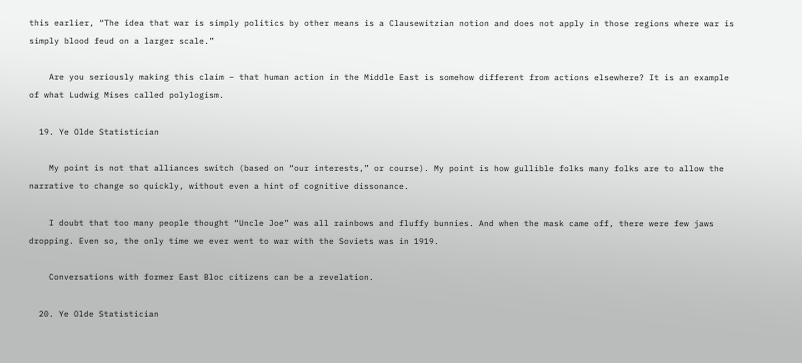this earlier, “The idea that war is simply politics by other means is a Clausewitzian notion and does not apply in those regions where war is simply blood feud on a larger scale.”

    Are you seriously making this claim – that human action in the Middle East is somehow different from actions elsewhere? It is an example of what Ludwig Mises called polylogism.

  19. Ye Olde Statistician

    My point is not that alliances switch (based on “our interests,” or course). My point is how gullible folks many folks are to allow the narrative to change so quickly, without even a hint of cognitive dissonance.

    I doubt that too many people thought “Uncle Joe” was all rainbows and fluffy bunnies. And when the mask came off, there were few jaws dropping. Even so, the only time we ever went to war with the Soviets was in 1919.

    Conversations with former East Bloc citizens can be a revelation.

  20. Ye Olde Statistician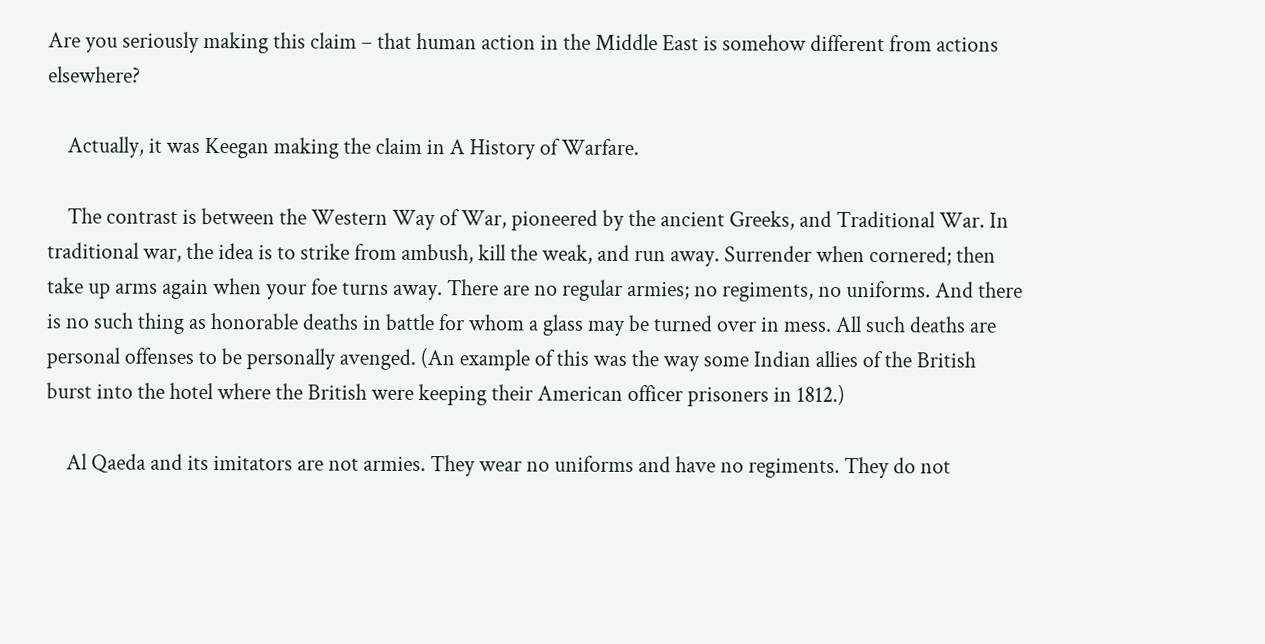Are you seriously making this claim – that human action in the Middle East is somehow different from actions elsewhere?

    Actually, it was Keegan making the claim in A History of Warfare.

    The contrast is between the Western Way of War, pioneered by the ancient Greeks, and Traditional War. In traditional war, the idea is to strike from ambush, kill the weak, and run away. Surrender when cornered; then take up arms again when your foe turns away. There are no regular armies; no regiments, no uniforms. And there is no such thing as honorable deaths in battle for whom a glass may be turned over in mess. All such deaths are personal offenses to be personally avenged. (An example of this was the way some Indian allies of the British burst into the hotel where the British were keeping their American officer prisoners in 1812.)

    Al Qaeda and its imitators are not armies. They wear no uniforms and have no regiments. They do not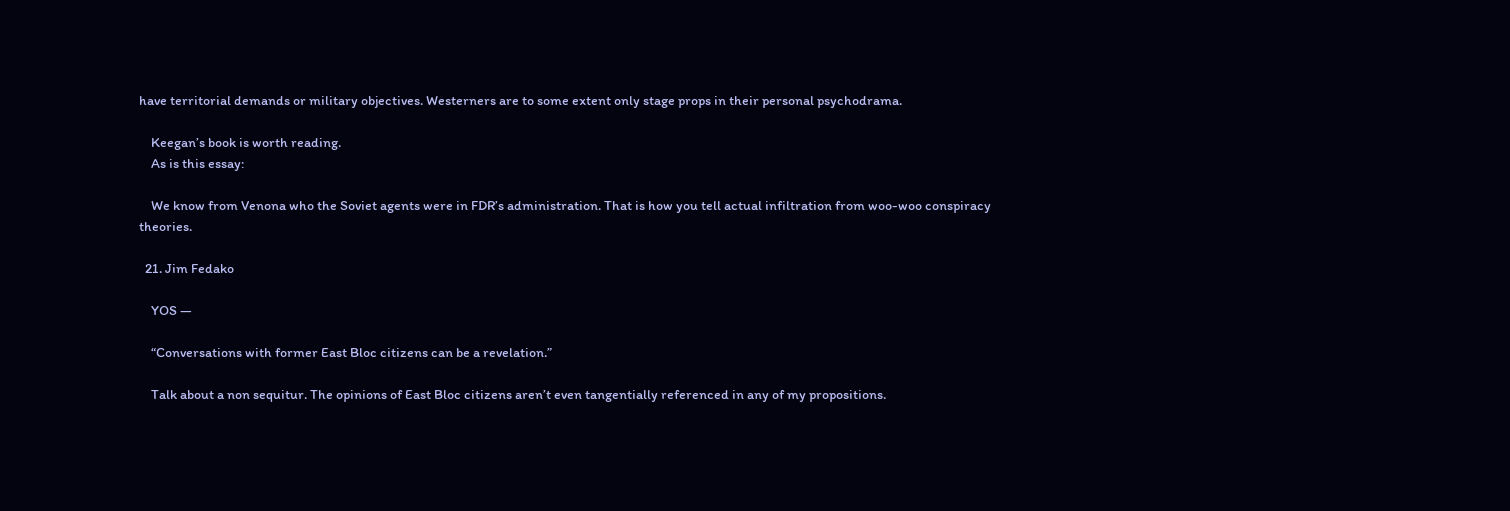have territorial demands or military objectives. Westerners are to some extent only stage props in their personal psychodrama.

    Keegan’s book is worth reading.
    As is this essay:

    We know from Venona who the Soviet agents were in FDR’s administration. That is how you tell actual infiltration from woo-woo conspiracy theories.

  21. Jim Fedako

    YOS —

    “Conversations with former East Bloc citizens can be a revelation.”

    Talk about a non sequitur. The opinions of East Bloc citizens aren’t even tangentially referenced in any of my propositions.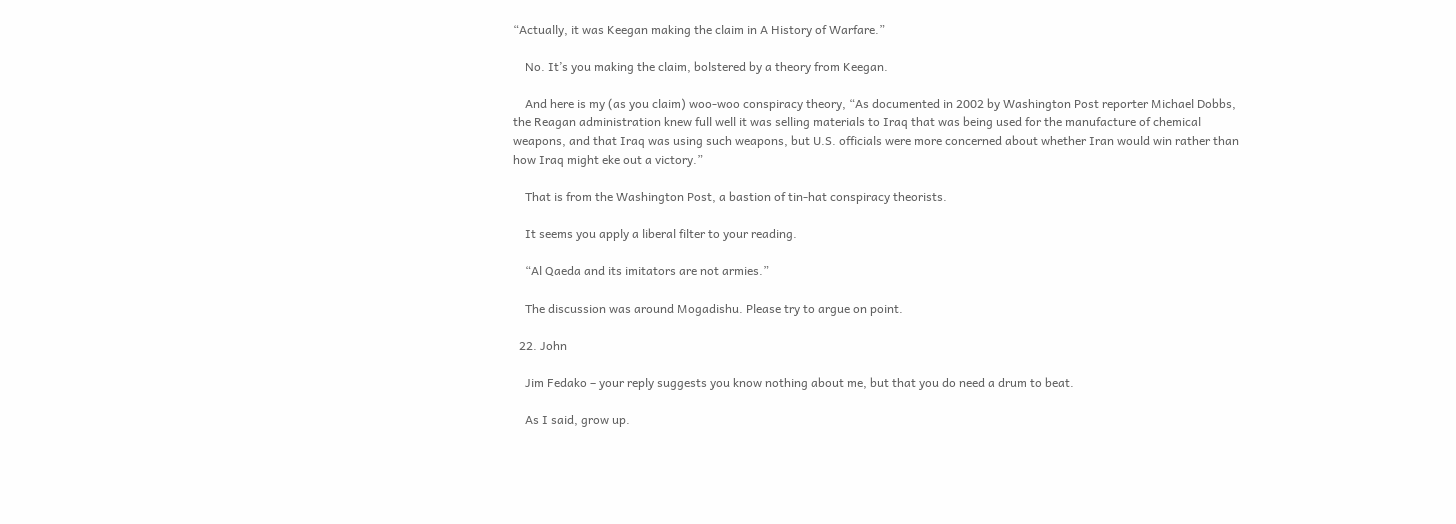“Actually, it was Keegan making the claim in A History of Warfare.”

    No. It’s you making the claim, bolstered by a theory from Keegan.

    And here is my (as you claim) woo-woo conspiracy theory, “As documented in 2002 by Washington Post reporter Michael Dobbs, the Reagan administration knew full well it was selling materials to Iraq that was being used for the manufacture of chemical weapons, and that Iraq was using such weapons, but U.S. officials were more concerned about whether Iran would win rather than how Iraq might eke out a victory.”

    That is from the Washington Post, a bastion of tin-hat conspiracy theorists.

    It seems you apply a liberal filter to your reading.

    “Al Qaeda and its imitators are not armies.”

    The discussion was around Mogadishu. Please try to argue on point.

  22. John

    Jim Fedako – your reply suggests you know nothing about me, but that you do need a drum to beat.

    As I said, grow up.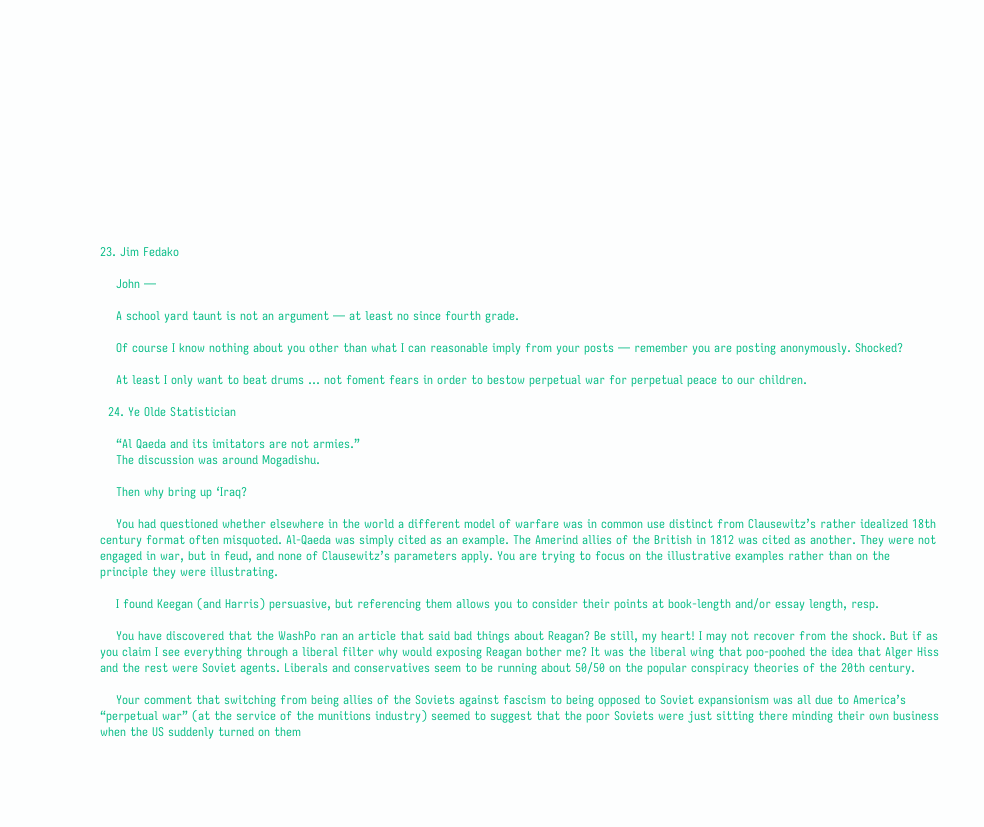23. Jim Fedako

    John —

    A school yard taunt is not an argument — at least no since fourth grade.

    Of course I know nothing about you other than what I can reasonable imply from your posts — remember you are posting anonymously. Shocked?

    At least I only want to beat drums … not foment fears in order to bestow perpetual war for perpetual peace to our children.

  24. Ye Olde Statistician

    “Al Qaeda and its imitators are not armies.”
    The discussion was around Mogadishu.

    Then why bring up ‘Iraq?

    You had questioned whether elsewhere in the world a different model of warfare was in common use distinct from Clausewitz’s rather idealized 18th century format often misquoted. Al-Qaeda was simply cited as an example. The Amerind allies of the British in 1812 was cited as another. They were not engaged in war, but in feud, and none of Clausewitz’s parameters apply. You are trying to focus on the illustrative examples rather than on the principle they were illustrating.

    I found Keegan (and Harris) persuasive, but referencing them allows you to consider their points at book-length and/or essay length, resp.

    You have discovered that the WashPo ran an article that said bad things about Reagan? Be still, my heart! I may not recover from the shock. But if as you claim I see everything through a liberal filter why would exposing Reagan bother me? It was the liberal wing that poo-poohed the idea that Alger Hiss and the rest were Soviet agents. Liberals and conservatives seem to be running about 50/50 on the popular conspiracy theories of the 20th century.

    Your comment that switching from being allies of the Soviets against fascism to being opposed to Soviet expansionism was all due to America’s “perpetual war” (at the service of the munitions industry) seemed to suggest that the poor Soviets were just sitting there minding their own business when the US suddenly turned on them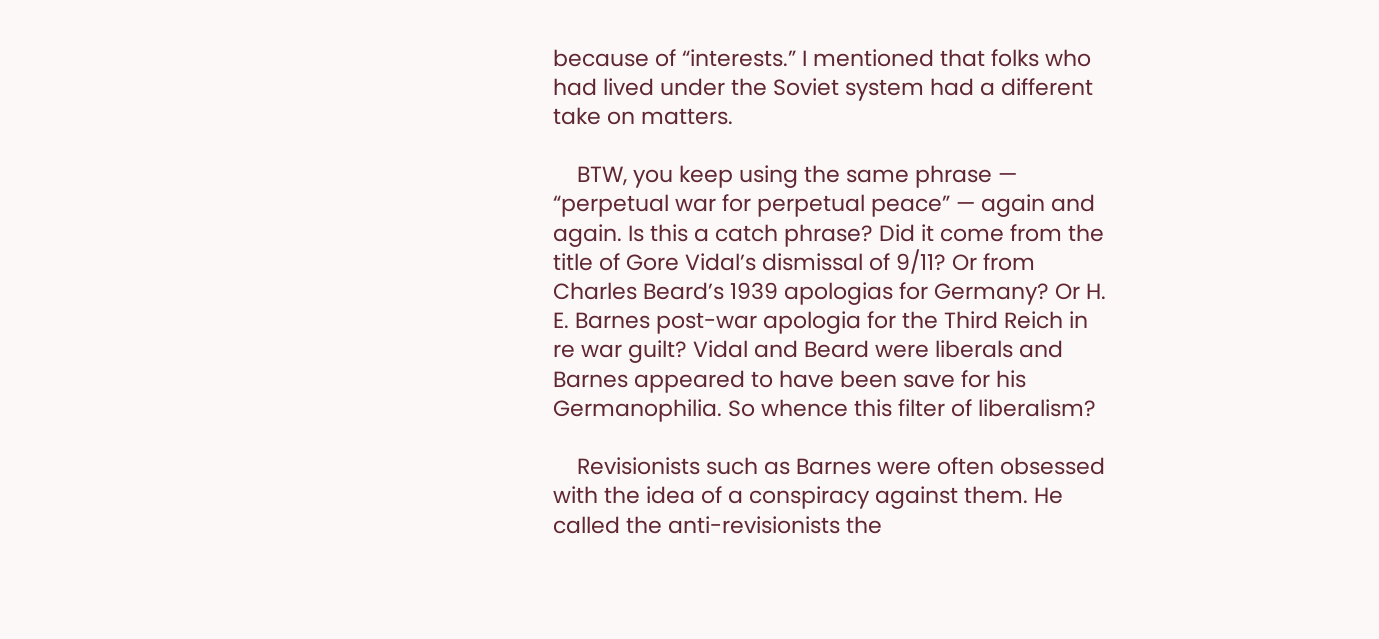because of “interests.” I mentioned that folks who had lived under the Soviet system had a different take on matters.

    BTW, you keep using the same phrase — “perpetual war for perpetual peace” — again and again. Is this a catch phrase? Did it come from the title of Gore Vidal’s dismissal of 9/11? Or from Charles Beard’s 1939 apologias for Germany? Or H. E. Barnes post-war apologia for the Third Reich in re war guilt? Vidal and Beard were liberals and Barnes appeared to have been save for his Germanophilia. So whence this filter of liberalism?

    Revisionists such as Barnes were often obsessed with the idea of a conspiracy against them. He called the anti-revisionists the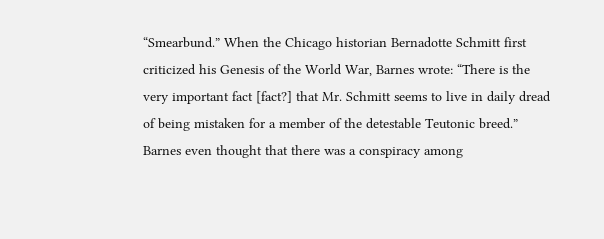“Smearbund.” When the Chicago historian Bernadotte Schmitt first criticized his Genesis of the World War, Barnes wrote: “There is the very important fact [fact?] that Mr. Schmitt seems to live in daily dread of being mistaken for a member of the detestable Teutonic breed.” Barnes even thought that there was a conspiracy among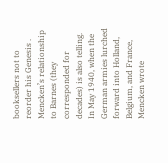booksellers not to reorder his Genesis . Mencken’s relationship to Barnes (they corresponded for decades) is also telling. In May 1940, when the German armies lurched forward into Holland, Belgium, and France, Mencken wrote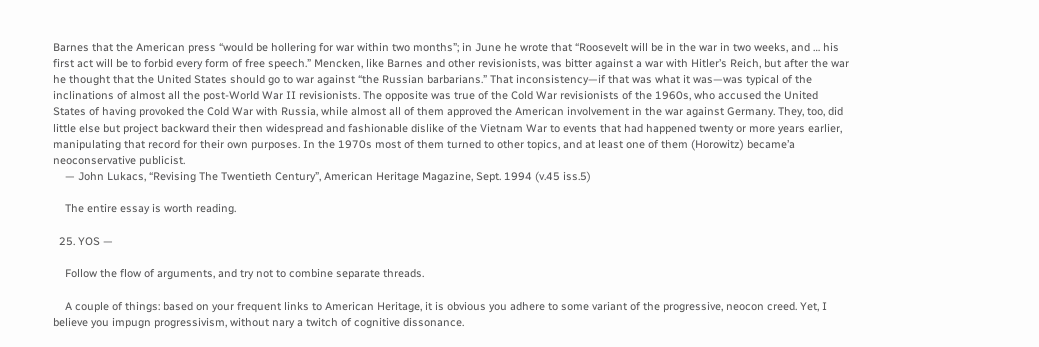Barnes that the American press “would be hollering for war within two months”; in June he wrote that “Roosevelt will be in the war in two weeks, and … his first act will be to forbid every form of free speech.” Mencken, like Barnes and other revisionists, was bitter against a war with Hitler’s Reich, but after the war he thought that the United States should go to war against “the Russian barbarians.” That inconsistency—if that was what it was—was typical of the inclinations of almost all the post-World War II revisionists. The opposite was true of the Cold War revisionists of the 1960s, who accused the United States of having provoked the Cold War with Russia, while almost all of them approved the American involvement in the war against Germany. They, too, did little else but project backward their then widespread and fashionable dislike of the Vietnam War to events that had happened twenty or more years earlier, manipulating that record for their own purposes. In the 1970s most of them turned to other topics, and at least one of them (Horowitz) became’a neoconservative publicist.
    — John Lukacs, “Revising The Twentieth Century”, American Heritage Magazine, Sept. 1994 (v.45 iss.5)

    The entire essay is worth reading.

  25. YOS —

    Follow the flow of arguments, and try not to combine separate threads.

    A couple of things: based on your frequent links to American Heritage, it is obvious you adhere to some variant of the progressive, neocon creed. Yet, I believe you impugn progressivism, without nary a twitch of cognitive dissonance.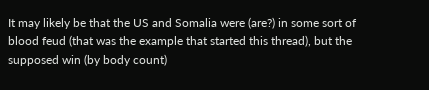It may likely be that the US and Somalia were (are?) in some sort of blood feud (that was the example that started this thread), but the supposed win (by body count)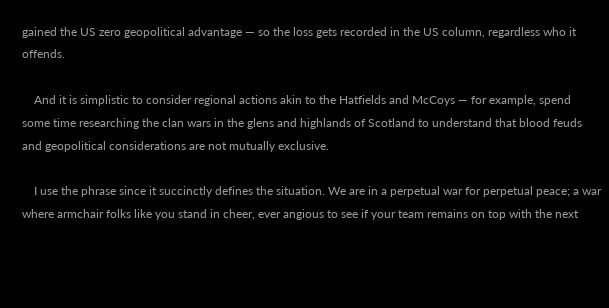gained the US zero geopolitical advantage — so the loss gets recorded in the US column, regardless who it offends.

    And it is simplistic to consider regional actions akin to the Hatfields and McCoys — for example, spend some time researching the clan wars in the glens and highlands of Scotland to understand that blood feuds and geopolitical considerations are not mutually exclusive.

    I use the phrase since it succinctly defines the situation. We are in a perpetual war for perpetual peace; a war where armchair folks like you stand in cheer, ever angious to see if your team remains on top with the next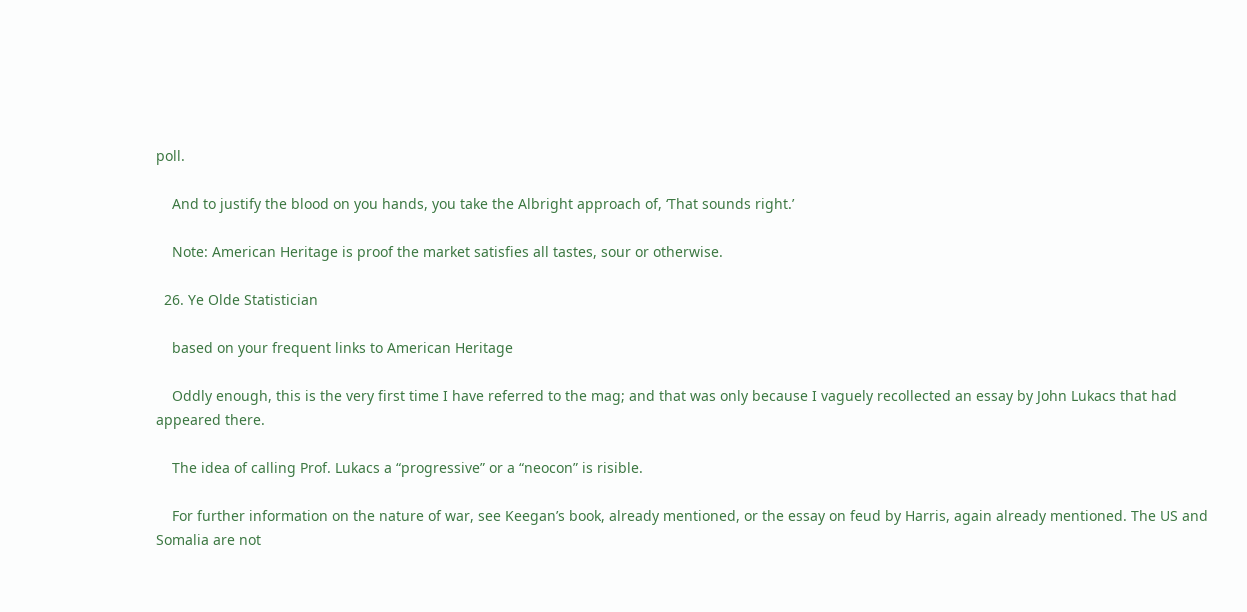poll.

    And to justify the blood on you hands, you take the Albright approach of, ‘That sounds right.’

    Note: American Heritage is proof the market satisfies all tastes, sour or otherwise.

  26. Ye Olde Statistician

    based on your frequent links to American Heritage

    Oddly enough, this is the very first time I have referred to the mag; and that was only because I vaguely recollected an essay by John Lukacs that had appeared there.

    The idea of calling Prof. Lukacs a “progressive” or a “neocon” is risible.

    For further information on the nature of war, see Keegan’s book, already mentioned, or the essay on feud by Harris, again already mentioned. The US and Somalia are not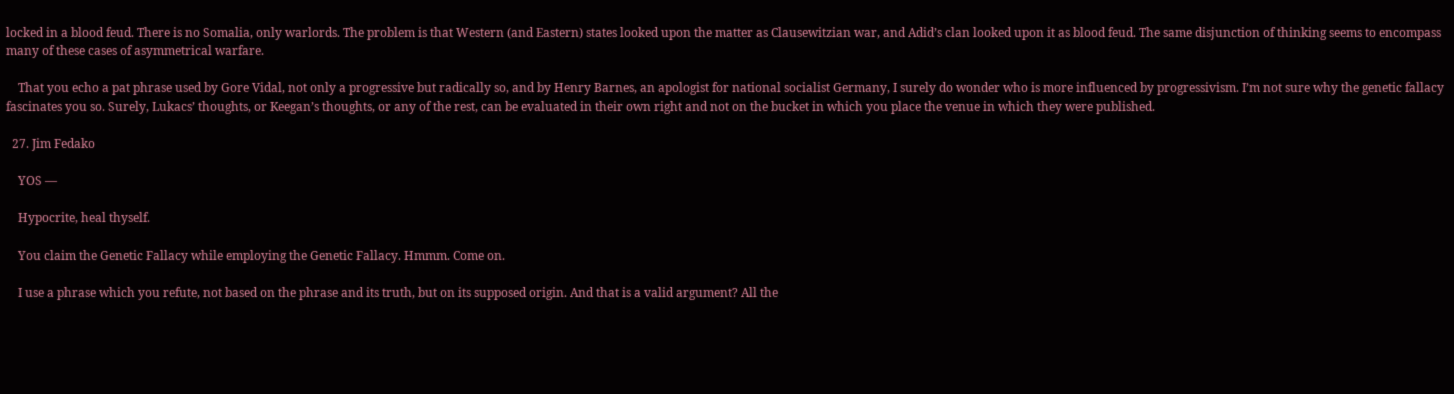locked in a blood feud. There is no Somalia, only warlords. The problem is that Western (and Eastern) states looked upon the matter as Clausewitzian war, and Adid’s clan looked upon it as blood feud. The same disjunction of thinking seems to encompass many of these cases of asymmetrical warfare.

    That you echo a pat phrase used by Gore Vidal, not only a progressive but radically so, and by Henry Barnes, an apologist for national socialist Germany, I surely do wonder who is more influenced by progressivism. I’m not sure why the genetic fallacy fascinates you so. Surely, Lukacs’ thoughts, or Keegan’s thoughts, or any of the rest, can be evaluated in their own right and not on the bucket in which you place the venue in which they were published.

  27. Jim Fedako

    YOS —

    Hypocrite, heal thyself.

    You claim the Genetic Fallacy while employing the Genetic Fallacy. Hmmm. Come on.

    I use a phrase which you refute, not based on the phrase and its truth, but on its supposed origin. And that is a valid argument? All the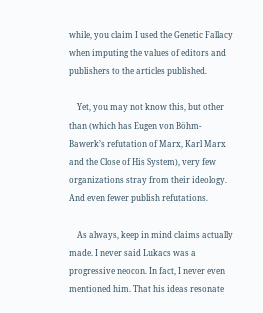while, you claim I used the Genetic Fallacy when imputing the values of editors and publishers to the articles published.

    Yet, you may not know this, but other than (which has Eugen von Böhm-Bawerk’s refutation of Marx, Karl Marx and the Close of His System), very few organizations stray from their ideology. And even fewer publish refutations.

    As always, keep in mind claims actually made. I never said Lukacs was a progressive neocon. In fact, I never even mentioned him. That his ideas resonate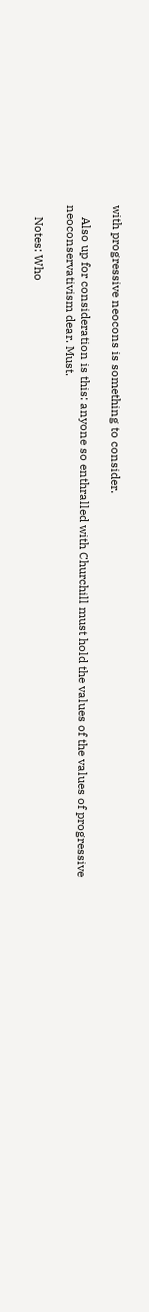with progressive neocons is something to consider.

    Also up for consideration is this: anyone so enthralled with Churchill must hold the values of the values of progressive neoconservativism dear. Must.

    Notes: Who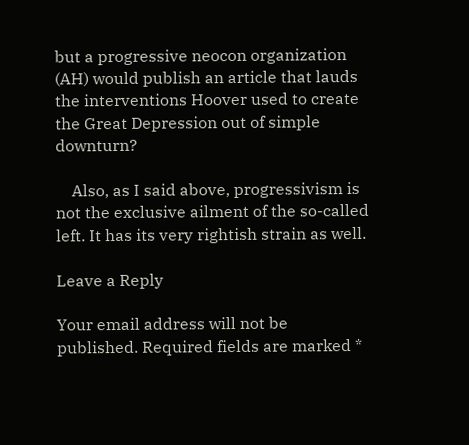but a progressive neocon organization (AH) would publish an article that lauds the interventions Hoover used to create the Great Depression out of simple downturn?

    Also, as I said above, progressivism is not the exclusive ailment of the so-called left. It has its very rightish strain as well.

Leave a Reply

Your email address will not be published. Required fields are marked *